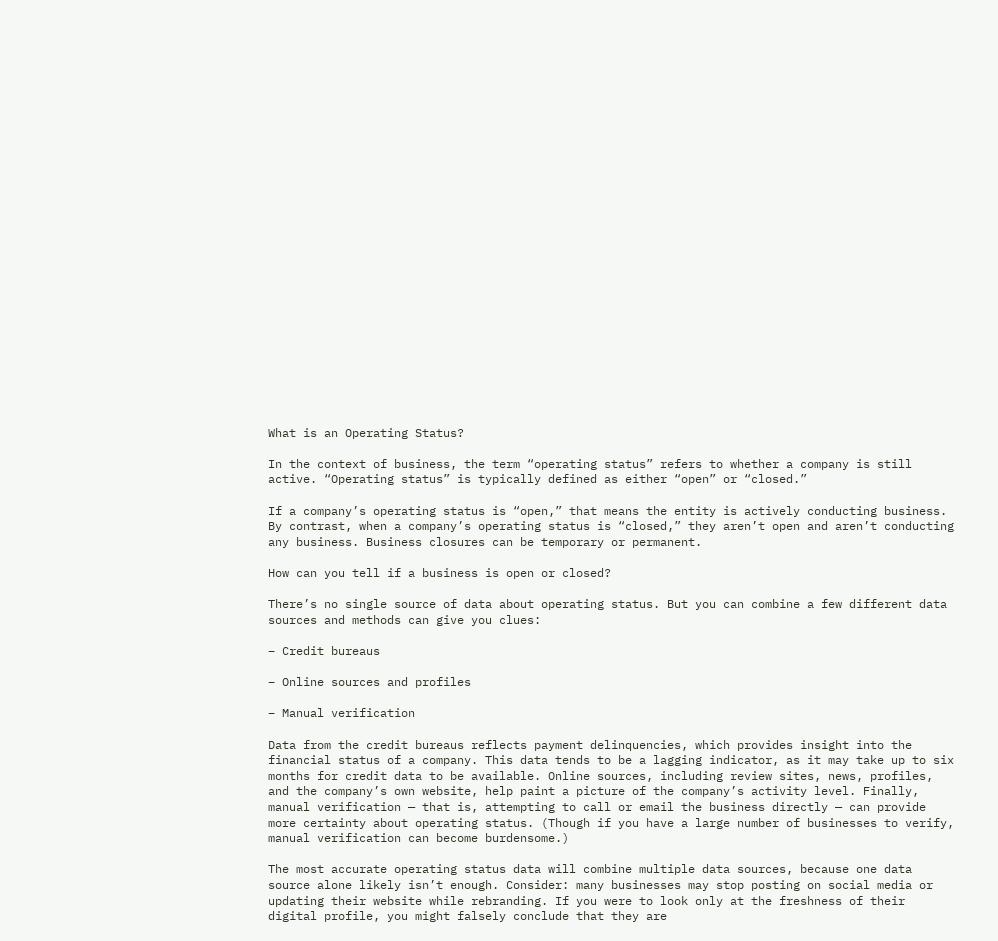What is an Operating Status?

In the context of business, the term “operating status” refers to whether a company is still active. “Operating status” is typically defined as either “open” or “closed.”

If a company’s operating status is “open,” that means the entity is actively conducting business. By contrast, when a company’s operating status is “closed,” they aren’t open and aren’t conducting any business. Business closures can be temporary or permanent.

How can you tell if a business is open or closed?

There’s no single source of data about operating status. But you can combine a few different data sources and methods can give you clues:

– Credit bureaus

– Online sources and profiles

– Manual verification

Data from the credit bureaus reflects payment delinquencies, which provides insight into the financial status of a company. This data tends to be a lagging indicator, as it may take up to six months for credit data to be available. Online sources, including review sites, news, profiles, and the company’s own website, help paint a picture of the company’s activity level. Finally, manual verification — that is, attempting to call or email the business directly — can provide more certainty about operating status. (Though if you have a large number of businesses to verify, manual verification can become burdensome.)

The most accurate operating status data will combine multiple data sources, because one data source alone likely isn’t enough. Consider: many businesses may stop posting on social media or updating their website while rebranding. If you were to look only at the freshness of their digital profile, you might falsely conclude that they are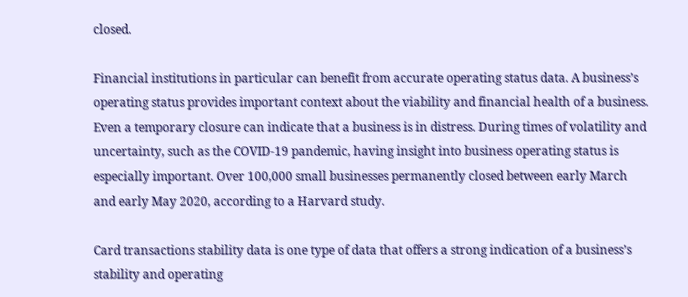closed.

Financial institutions in particular can benefit from accurate operating status data. A business’s operating status provides important context about the viability and financial health of a business. Even a temporary closure can indicate that a business is in distress. During times of volatility and uncertainty, such as the COVID-19 pandemic, having insight into business operating status is especially important. Over 100,000 small businesses permanently closed between early March and early May 2020, according to a Harvard study.

Card transactions stability data is one type of data that offers a strong indication of a business’s stability and operating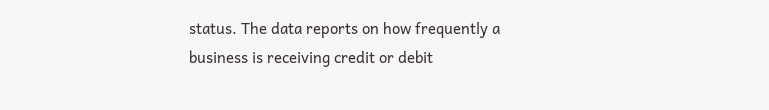status. The data reports on how frequently a business is receiving credit or debit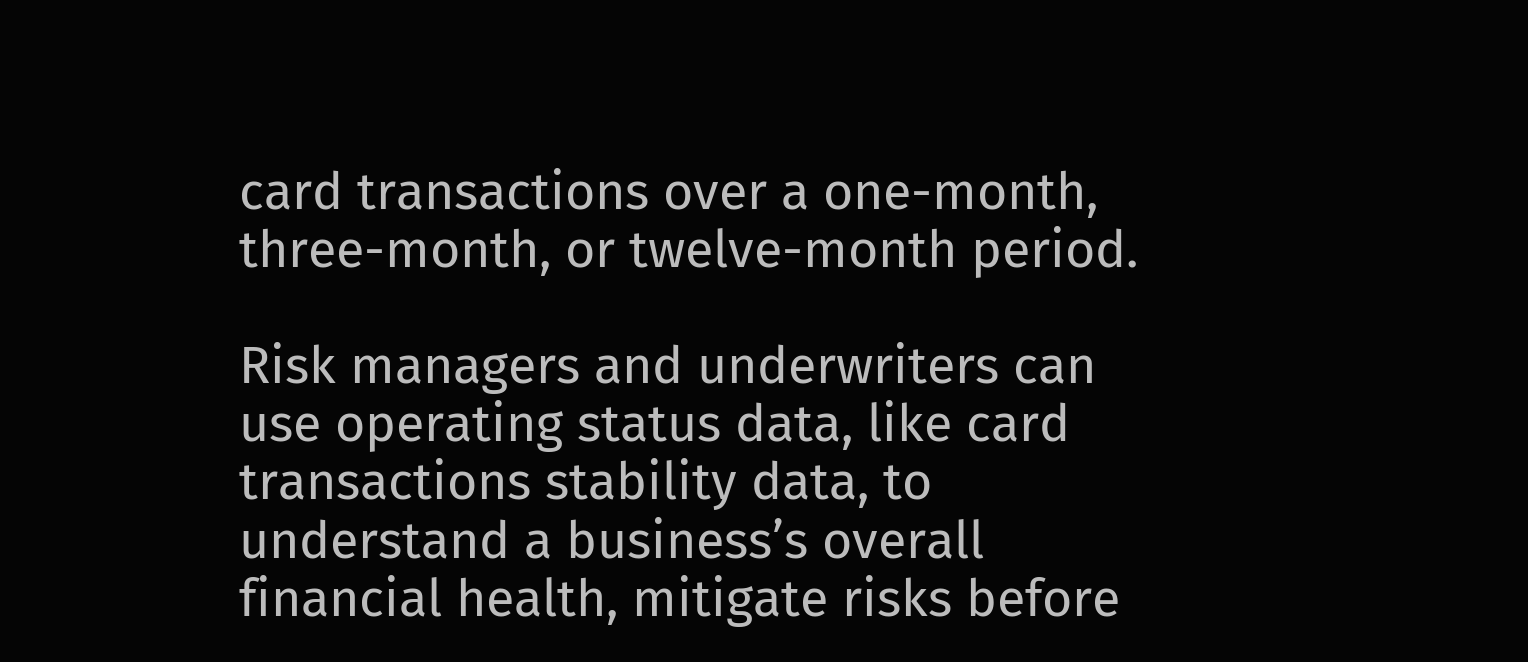card transactions over a one-month, three-month, or twelve-month period.

Risk managers and underwriters can use operating status data, like card transactions stability data, to understand a business’s overall financial health, mitigate risks before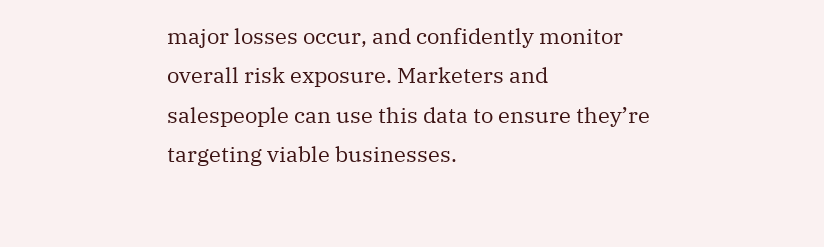major losses occur, and confidently monitor overall risk exposure. Marketers and salespeople can use this data to ensure they’re targeting viable businesses.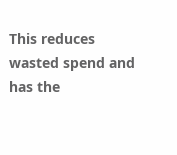This reduces wasted spend and has the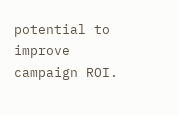potential to improve campaign ROI.